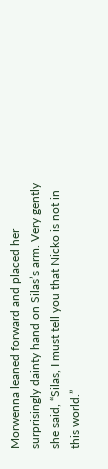Morwenna leaned forward and placed her surprisingly dainty hand on Silas’s arm. Very gently she said, “Silas, I must tell you that Nicko is not in this world.”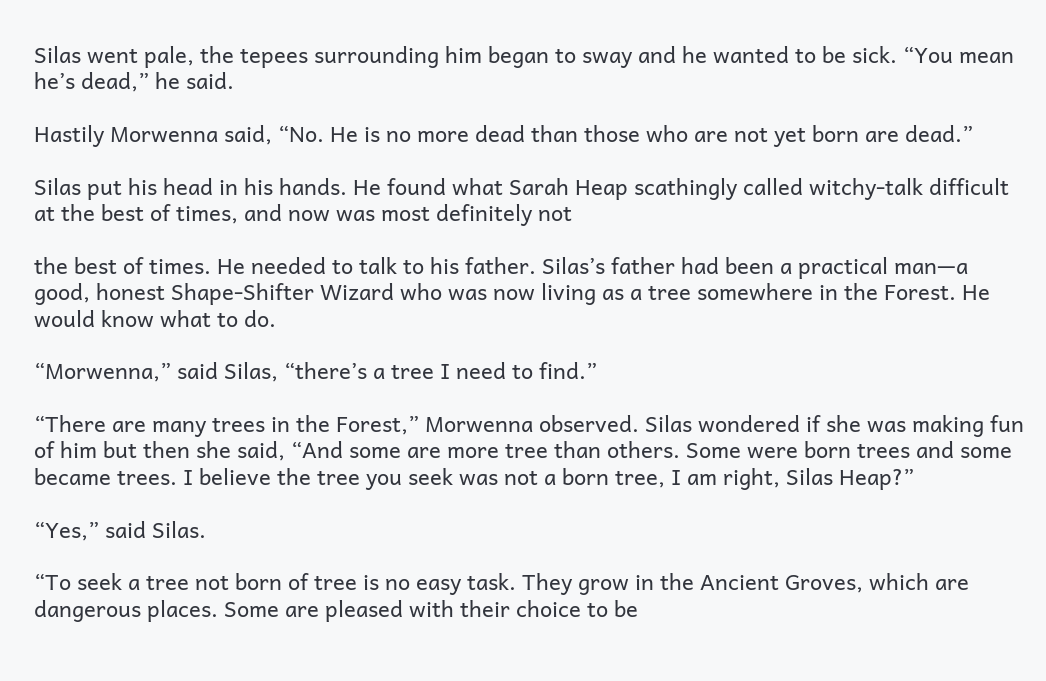Silas went pale, the tepees surrounding him began to sway and he wanted to be sick. “You mean he’s dead,” he said.

Hastily Morwenna said, “No. He is no more dead than those who are not yet born are dead.”

Silas put his head in his hands. He found what Sarah Heap scathingly called witchy-talk difficult at the best of times, and now was most definitely not

the best of times. He needed to talk to his father. Silas’s father had been a practical man—a good, honest Shape-Shifter Wizard who was now living as a tree somewhere in the Forest. He would know what to do.

“Morwenna,” said Silas, “there’s a tree I need to find.”

“There are many trees in the Forest,” Morwenna observed. Silas wondered if she was making fun of him but then she said, “And some are more tree than others. Some were born trees and some became trees. I believe the tree you seek was not a born tree, I am right, Silas Heap?”

“Yes,” said Silas.

“To seek a tree not born of tree is no easy task. They grow in the Ancient Groves, which are dangerous places. Some are pleased with their choice to be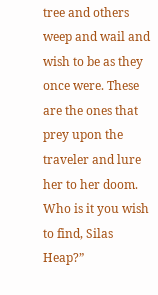tree and others weep and wail and wish to be as they once were. These are the ones that prey upon the traveler and lure her to her doom. Who is it you wish to find, Silas Heap?”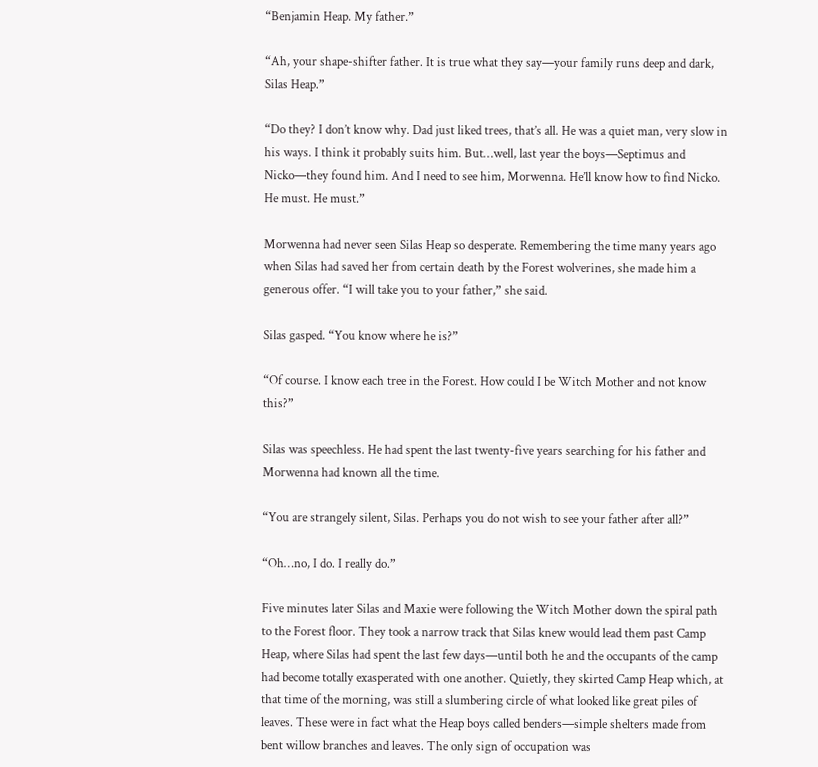“Benjamin Heap. My father.”

“Ah, your shape-shifter father. It is true what they say—your family runs deep and dark, Silas Heap.”

“Do they? I don’t know why. Dad just liked trees, that’s all. He was a quiet man, very slow in his ways. I think it probably suits him. But…well, last year the boys—Septimus and Nicko—they found him. And I need to see him, Morwenna. He’ll know how to find Nicko. He must. He must.”

Morwenna had never seen Silas Heap so desperate. Remembering the time many years ago when Silas had saved her from certain death by the Forest wolverines, she made him a generous offer. “I will take you to your father,” she said.

Silas gasped. “You know where he is?”

“Of course. I know each tree in the Forest. How could I be Witch Mother and not know this?”

Silas was speechless. He had spent the last twenty-five years searching for his father and Morwenna had known all the time.

“You are strangely silent, Silas. Perhaps you do not wish to see your father after all?”

“Oh…no, I do. I really do.”

Five minutes later Silas and Maxie were following the Witch Mother down the spiral path to the Forest floor. They took a narrow track that Silas knew would lead them past Camp Heap, where Silas had spent the last few days—until both he and the occupants of the camp had become totally exasperated with one another. Quietly, they skirted Camp Heap which, at that time of the morning, was still a slumbering circle of what looked like great piles of leaves. These were in fact what the Heap boys called benders—simple shelters made from bent willow branches and leaves. The only sign of occupation was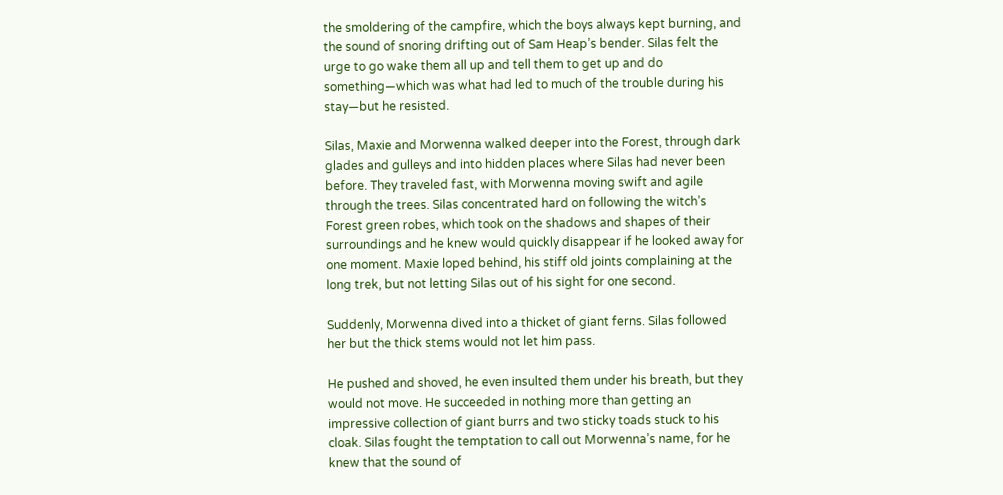the smoldering of the campfire, which the boys always kept burning, and the sound of snoring drifting out of Sam Heap’s bender. Silas felt the urge to go wake them all up and tell them to get up and do something—which was what had led to much of the trouble during his stay—but he resisted.

Silas, Maxie and Morwenna walked deeper into the Forest, through dark glades and gulleys and into hidden places where Silas had never been before. They traveled fast, with Morwenna moving swift and agile through the trees. Silas concentrated hard on following the witch’s Forest green robes, which took on the shadows and shapes of their surroundings and he knew would quickly disappear if he looked away for one moment. Maxie loped behind, his stiff old joints complaining at the long trek, but not letting Silas out of his sight for one second.

Suddenly, Morwenna dived into a thicket of giant ferns. Silas followed her but the thick stems would not let him pass.

He pushed and shoved, he even insulted them under his breath, but they would not move. He succeeded in nothing more than getting an impressive collection of giant burrs and two sticky toads stuck to his cloak. Silas fought the temptation to call out Morwenna’s name, for he knew that the sound of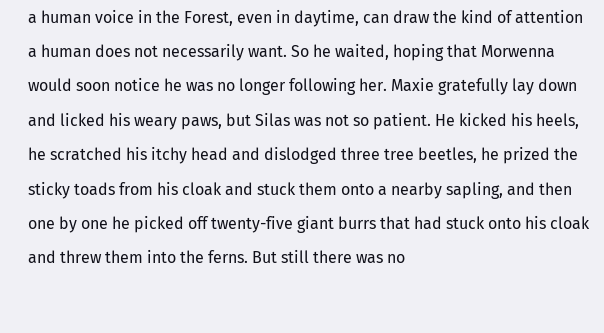a human voice in the Forest, even in daytime, can draw the kind of attention a human does not necessarily want. So he waited, hoping that Morwenna would soon notice he was no longer following her. Maxie gratefully lay down and licked his weary paws, but Silas was not so patient. He kicked his heels, he scratched his itchy head and dislodged three tree beetles, he prized the sticky toads from his cloak and stuck them onto a nearby sapling, and then one by one he picked off twenty-five giant burrs that had stuck onto his cloak and threw them into the ferns. But still there was no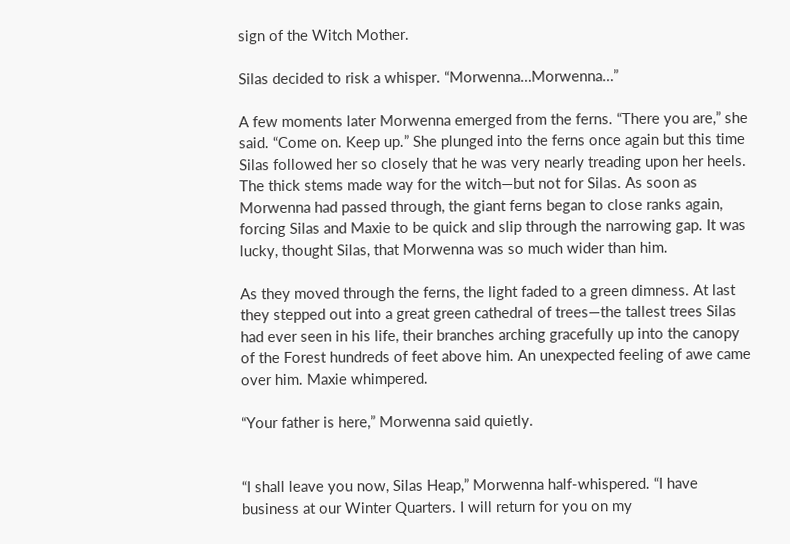sign of the Witch Mother.

Silas decided to risk a whisper. “Morwenna…Morwenna…”

A few moments later Morwenna emerged from the ferns. “There you are,” she said. “Come on. Keep up.” She plunged into the ferns once again but this time Silas followed her so closely that he was very nearly treading upon her heels. The thick stems made way for the witch—but not for Silas. As soon as Morwenna had passed through, the giant ferns began to close ranks again, forcing Silas and Maxie to be quick and slip through the narrowing gap. It was lucky, thought Silas, that Morwenna was so much wider than him.

As they moved through the ferns, the light faded to a green dimness. At last they stepped out into a great green cathedral of trees—the tallest trees Silas had ever seen in his life, their branches arching gracefully up into the canopy of the Forest hundreds of feet above him. An unexpected feeling of awe came over him. Maxie whimpered.

“Your father is here,” Morwenna said quietly.


“I shall leave you now, Silas Heap,” Morwenna half-whispered. “I have business at our Winter Quarters. I will return for you on my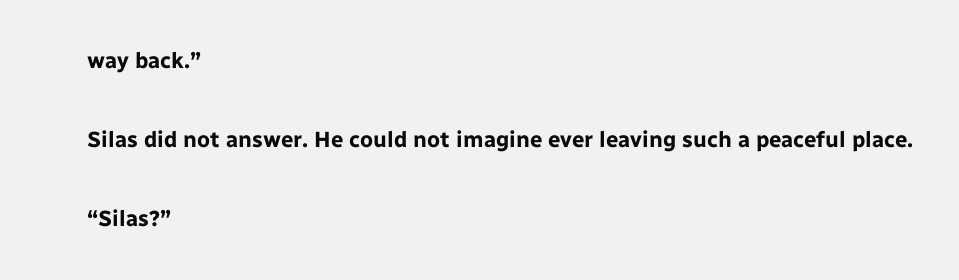way back.”

Silas did not answer. He could not imagine ever leaving such a peaceful place.

“Silas?”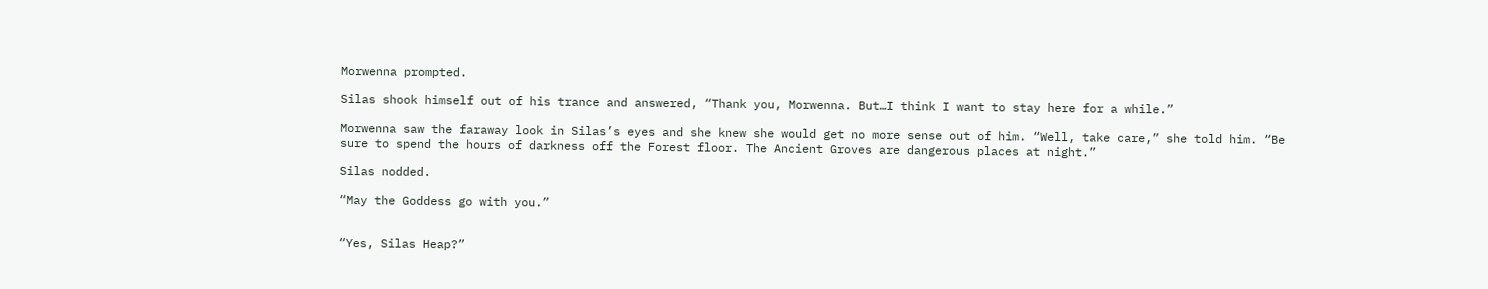Morwenna prompted.

Silas shook himself out of his trance and answered, “Thank you, Morwenna. But…I think I want to stay here for a while.”

Morwenna saw the faraway look in Silas’s eyes and she knew she would get no more sense out of him. “Well, take care,” she told him. “Be sure to spend the hours of darkness off the Forest floor. The Ancient Groves are dangerous places at night.”

Silas nodded.

“May the Goddess go with you.”


“Yes, Silas Heap?”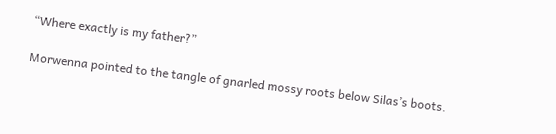“Where exactly is my father?”

Morwenna pointed to the tangle of gnarled mossy roots below Silas’s boots.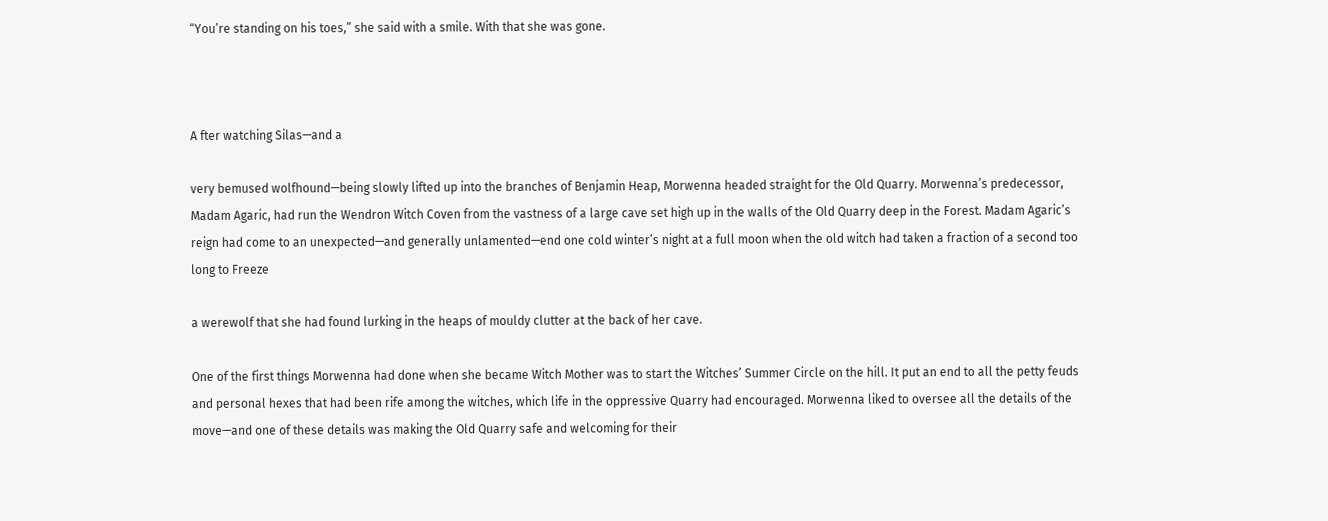“You’re standing on his toes,” she said with a smile. With that she was gone.



A fter watching Silas—and a

very bemused wolfhound—being slowly lifted up into the branches of Benjamin Heap, Morwenna headed straight for the Old Quarry. Morwenna’s predecessor, Madam Agaric, had run the Wendron Witch Coven from the vastness of a large cave set high up in the walls of the Old Quarry deep in the Forest. Madam Agaric’s reign had come to an unexpected—and generally unlamented—end one cold winter’s night at a full moon when the old witch had taken a fraction of a second too long to Freeze

a werewolf that she had found lurking in the heaps of mouldy clutter at the back of her cave.

One of the first things Morwenna had done when she became Witch Mother was to start the Witches’ Summer Circle on the hill. It put an end to all the petty feuds and personal hexes that had been rife among the witches, which life in the oppressive Quarry had encouraged. Morwenna liked to oversee all the details of the move—and one of these details was making the Old Quarry safe and welcoming for their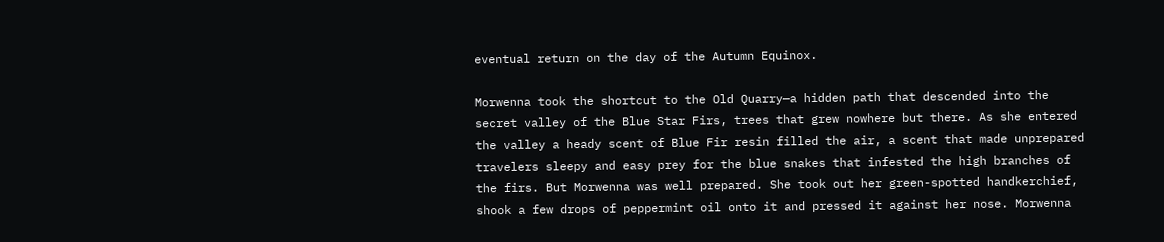eventual return on the day of the Autumn Equinox.

Morwenna took the shortcut to the Old Quarry—a hidden path that descended into the secret valley of the Blue Star Firs, trees that grew nowhere but there. As she entered the valley a heady scent of Blue Fir resin filled the air, a scent that made unprepared travelers sleepy and easy prey for the blue snakes that infested the high branches of the firs. But Morwenna was well prepared. She took out her green-spotted handkerchief, shook a few drops of peppermint oil onto it and pressed it against her nose. Morwenna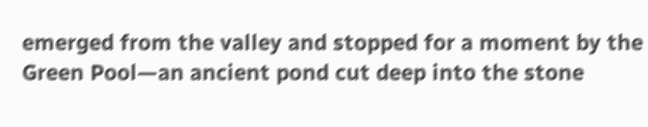emerged from the valley and stopped for a moment by the Green Pool—an ancient pond cut deep into the stone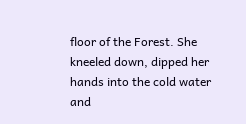floor of the Forest. She kneeled down, dipped her hands into the cold water and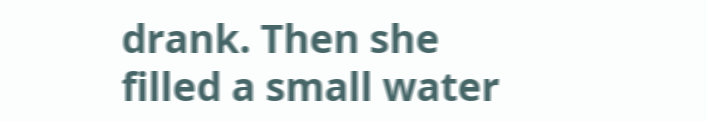drank. Then she filled a small water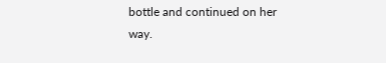bottle and continued on her way.